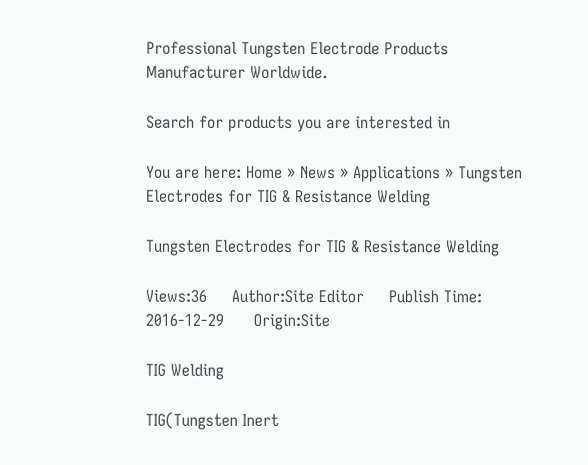Professional Tungsten Electrode Products Manufacturer Worldwide.

Search for products you are interested in

You are here: Home » News » Applications » Tungsten Electrodes for TIG & Resistance Welding

Tungsten Electrodes for TIG & Resistance Welding

Views:36     Author:Site Editor     Publish Time: 2016-12-29      Origin:Site

TIG Welding

TIG(Tungsten Inert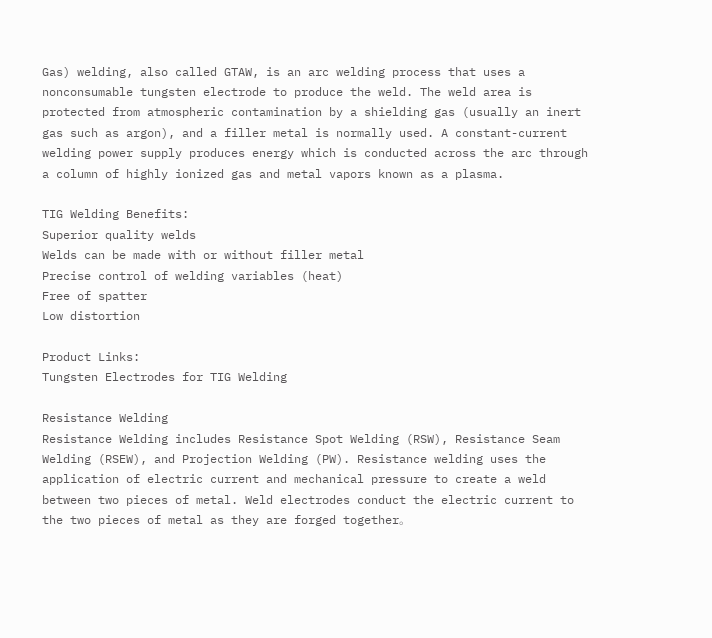Gas) welding, also called GTAW, is an arc welding process that uses a nonconsumable tungsten electrode to produce the weld. The weld area is protected from atmospheric contamination by a shielding gas (usually an inert gas such as argon), and a filler metal is normally used. A constant-current welding power supply produces energy which is conducted across the arc through a column of highly ionized gas and metal vapors known as a plasma.

TIG Welding Benefits:
Superior quality welds
Welds can be made with or without filler metal
Precise control of welding variables (heat)
Free of spatter
Low distortion

Product Links:
Tungsten Electrodes for TIG Welding

Resistance Welding
Resistance Welding includes Resistance Spot Welding (RSW), Resistance Seam Welding (RSEW), and Projection Welding (PW). Resistance welding uses the application of electric current and mechanical pressure to create a weld between two pieces of metal. Weld electrodes conduct the electric current to the two pieces of metal as they are forged together。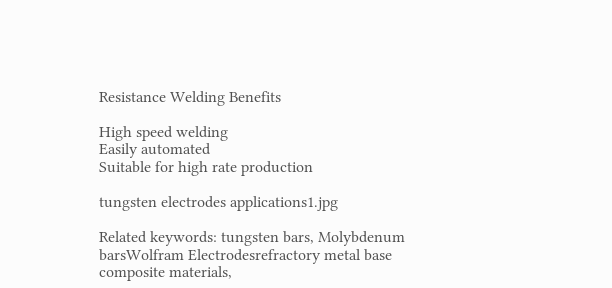Resistance Welding Benefits

High speed welding
Easily automated
Suitable for high rate production

tungsten electrodes applications1.jpg

Related keywords: tungsten bars, Molybdenum barsWolfram Electrodesrefractory metal base composite materials,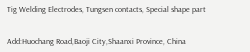Tig Welding Electrodes, Tungsen contacts, Special shape part


Add:Huochang Road,Baoji City,Shaanxi Province, China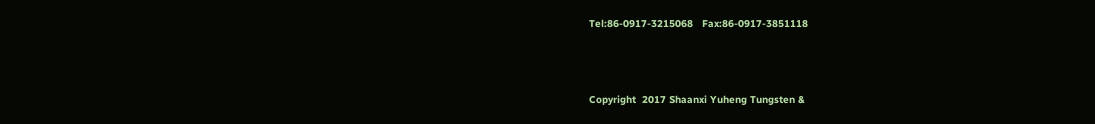Tel:86-0917-3215068   Fax:86-0917-3851118



Copyright  2017 Shaanxi Yuheng Tungsten &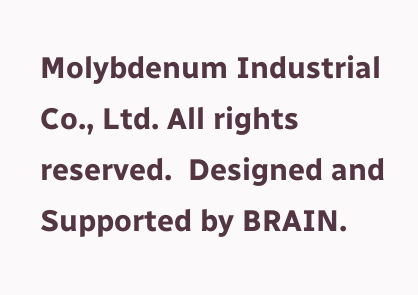Molybdenum Industrial Co., Ltd. All rights reserved.  Designed and Supported by BRAIN.